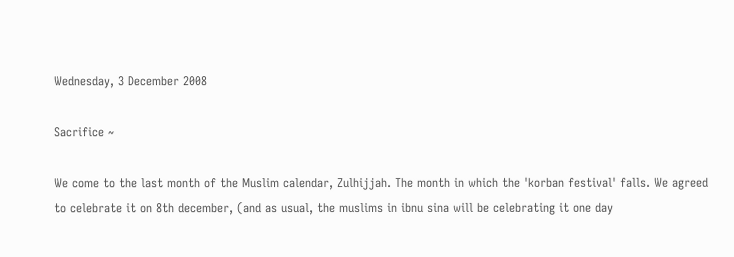Wednesday, 3 December 2008

Sacrifice ~

We come to the last month of the Muslim calendar, Zulhijjah. The month in which the 'korban festival' falls. We agreed to celebrate it on 8th december, (and as usual, the muslims in ibnu sina will be celebrating it one day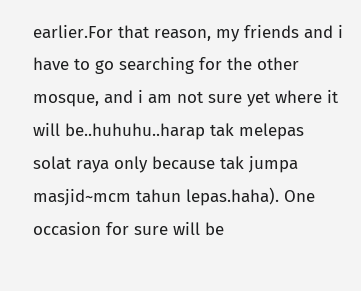earlier.For that reason, my friends and i have to go searching for the other mosque, and i am not sure yet where it will be..huhuhu..harap tak melepas solat raya only because tak jumpa masjid~mcm tahun lepas.haha). One occasion for sure will be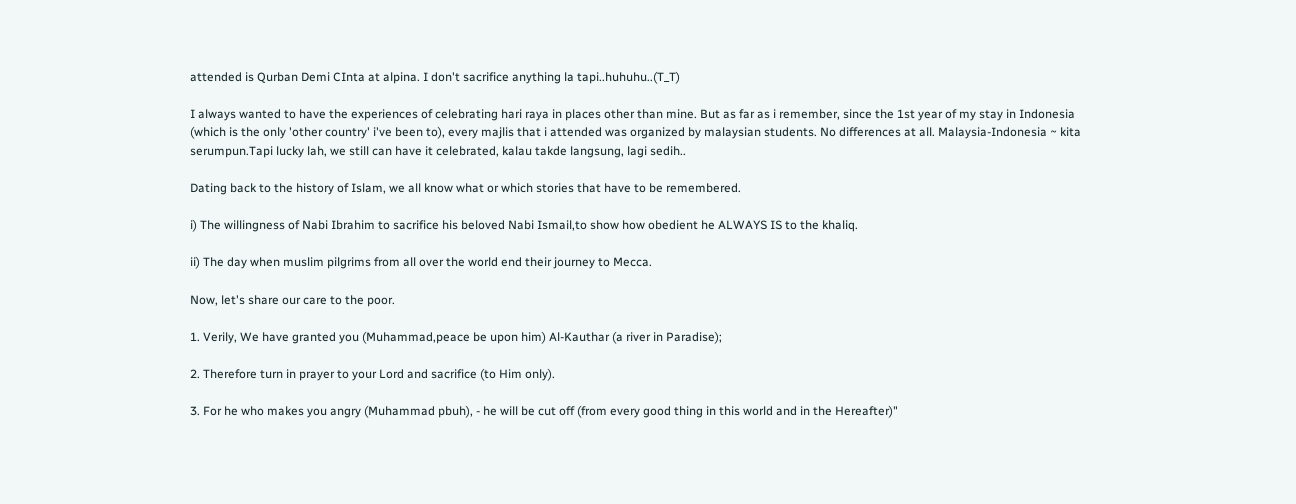attended is Qurban Demi CInta at alpina. I don't sacrifice anything la tapi..huhuhu..(T_T)

I always wanted to have the experiences of celebrating hari raya in places other than mine. But as far as i remember, since the 1st year of my stay in Indonesia (which is the only 'other country' i've been to), every majlis that i attended was organized by malaysian students. No differences at all. Malaysia-Indonesia ~ kita serumpun.Tapi lucky lah, we still can have it celebrated, kalau takde langsung, lagi sedih..

Dating back to the history of Islam, we all know what or which stories that have to be remembered.

i) The willingness of Nabi Ibrahim to sacrifice his beloved Nabi Ismail,to show how obedient he ALWAYS IS to the khaliq.

ii) The day when muslim pilgrims from all over the world end their journey to Mecca.

Now, let's share our care to the poor.

1. Verily, We have granted you (Muhammad,peace be upon him) Al-Kauthar (a river in Paradise);

2. Therefore turn in prayer to your Lord and sacrifice (to Him only).

3. For he who makes you angry (Muhammad pbuh), - he will be cut off (from every good thing in this world and in the Hereafter)"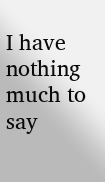I have nothing much to say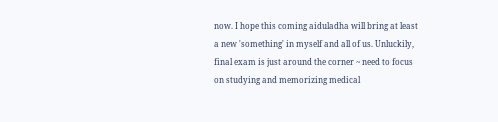now. I hope this coming aiduladha will bring at least a new 'something' in myself and all of us. Unluckily, final exam is just around the corner ~ need to focus on studying and memorizing medical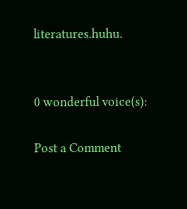literatures.huhu.


0 wonderful voice(s):

Post a Comment